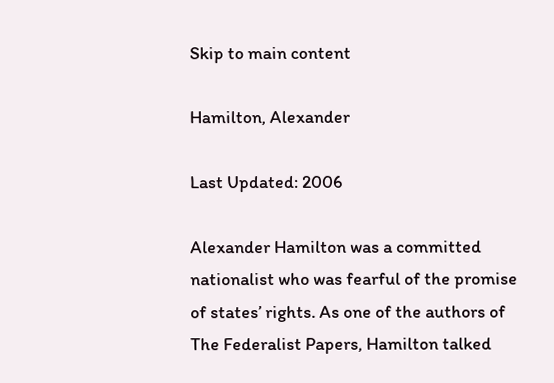Skip to main content

Hamilton, Alexander

Last Updated: 2006

Alexander Hamilton was a committed nationalist who was fearful of the promise of states’ rights. As one of the authors of The Federalist Papers, Hamilton talked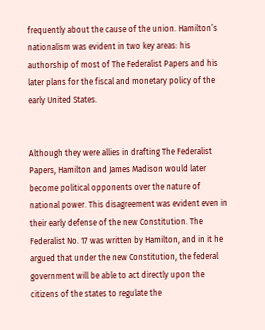frequently about the cause of the union. Hamilton’s nationalism was evident in two key areas: his authorship of most of The Federalist Papers and his later plans for the fiscal and monetary policy of the early United States.


Although they were allies in drafting The Federalist Papers, Hamilton and James Madison would later become political opponents over the nature of national power. This disagreement was evident even in their early defense of the new Constitution. The Federalist No. 17 was written by Hamilton, and in it he argued that under the new Constitution, the federal government will be able to act directly upon the citizens of the states to regulate the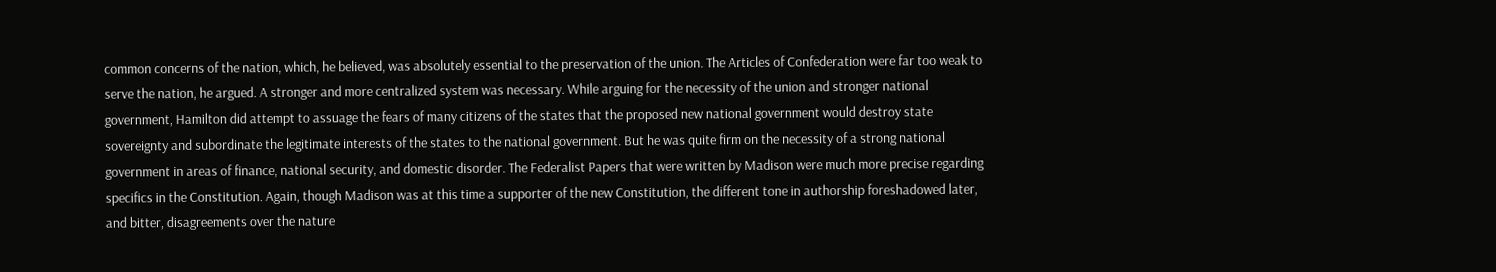common concerns of the nation, which, he believed, was absolutely essential to the preservation of the union. The Articles of Confederation were far too weak to serve the nation, he argued. A stronger and more centralized system was necessary. While arguing for the necessity of the union and stronger national government, Hamilton did attempt to assuage the fears of many citizens of the states that the proposed new national government would destroy state sovereignty and subordinate the legitimate interests of the states to the national government. But he was quite firm on the necessity of a strong national government in areas of finance, national security, and domestic disorder. The Federalist Papers that were written by Madison were much more precise regarding specifics in the Constitution. Again, though Madison was at this time a supporter of the new Constitution, the different tone in authorship foreshadowed later, and bitter, disagreements over the nature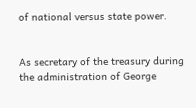of national versus state power.


As secretary of the treasury during the administration of George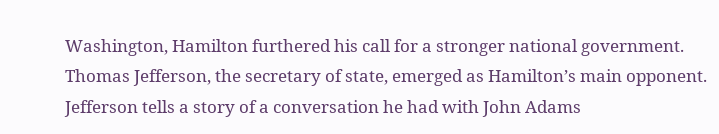Washington, Hamilton furthered his call for a stronger national government. Thomas Jefferson, the secretary of state, emerged as Hamilton’s main opponent. Jefferson tells a story of a conversation he had with John Adams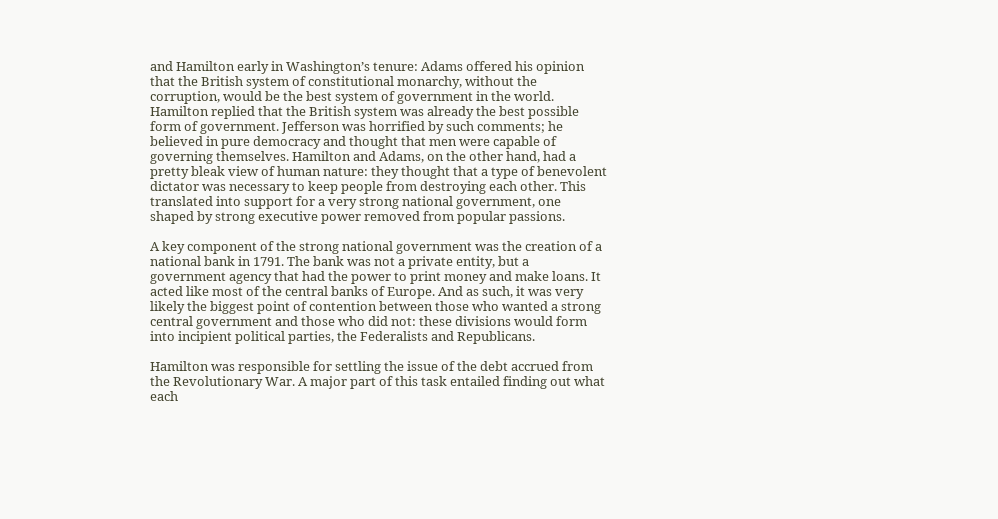and Hamilton early in Washington’s tenure: Adams offered his opinion that the British system of constitutional monarchy, without the corruption, would be the best system of government in the world. Hamilton replied that the British system was already the best possible form of government. Jefferson was horrified by such comments; he believed in pure democracy and thought that men were capable of governing themselves. Hamilton and Adams, on the other hand, had a pretty bleak view of human nature: they thought that a type of benevolent dictator was necessary to keep people from destroying each other. This translated into support for a very strong national government, one shaped by strong executive power removed from popular passions.

A key component of the strong national government was the creation of a national bank in 1791. The bank was not a private entity, but a government agency that had the power to print money and make loans. It acted like most of the central banks of Europe. And as such, it was very likely the biggest point of contention between those who wanted a strong central government and those who did not: these divisions would form into incipient political parties, the Federalists and Republicans.

Hamilton was responsible for settling the issue of the debt accrued from the Revolutionary War. A major part of this task entailed finding out what each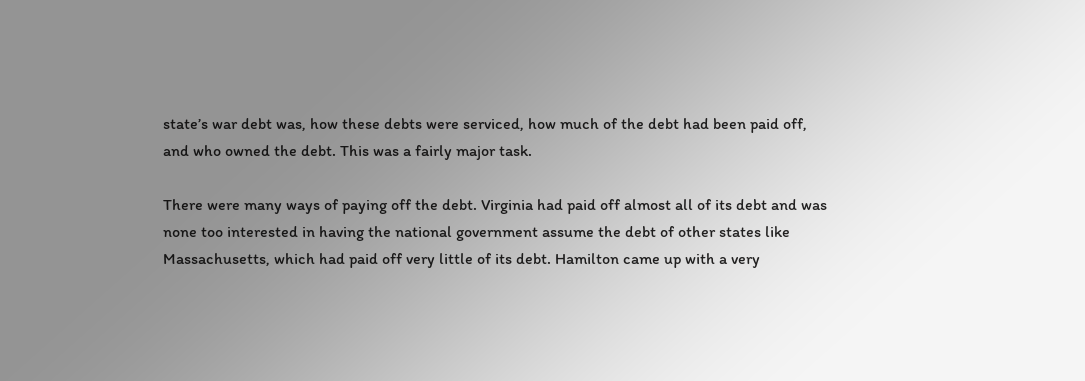state’s war debt was, how these debts were serviced, how much of the debt had been paid off, and who owned the debt. This was a fairly major task.

There were many ways of paying off the debt. Virginia had paid off almost all of its debt and was none too interested in having the national government assume the debt of other states like Massachusetts, which had paid off very little of its debt. Hamilton came up with a very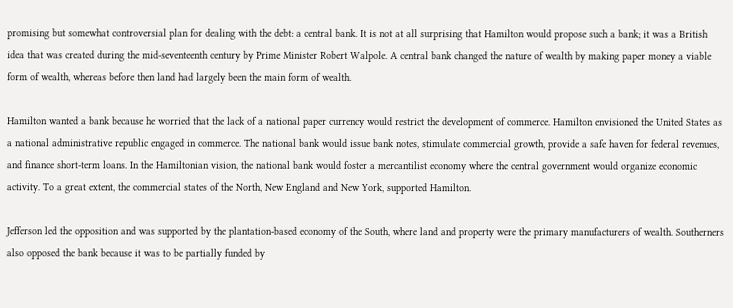promising but somewhat controversial plan for dealing with the debt: a central bank. It is not at all surprising that Hamilton would propose such a bank; it was a British idea that was created during the mid-seventeenth century by Prime Minister Robert Walpole. A central bank changed the nature of wealth by making paper money a viable form of wealth, whereas before then land had largely been the main form of wealth.

Hamilton wanted a bank because he worried that the lack of a national paper currency would restrict the development of commerce. Hamilton envisioned the United States as a national administrative republic engaged in commerce. The national bank would issue bank notes, stimulate commercial growth, provide a safe haven for federal revenues, and finance short-term loans. In the Hamiltonian vision, the national bank would foster a mercantilist economy where the central government would organize economic activity. To a great extent, the commercial states of the North, New England and New York, supported Hamilton.

Jefferson led the opposition and was supported by the plantation-based economy of the South, where land and property were the primary manufacturers of wealth. Southerners also opposed the bank because it was to be partially funded by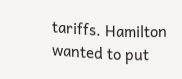tariffs. Hamilton wanted to put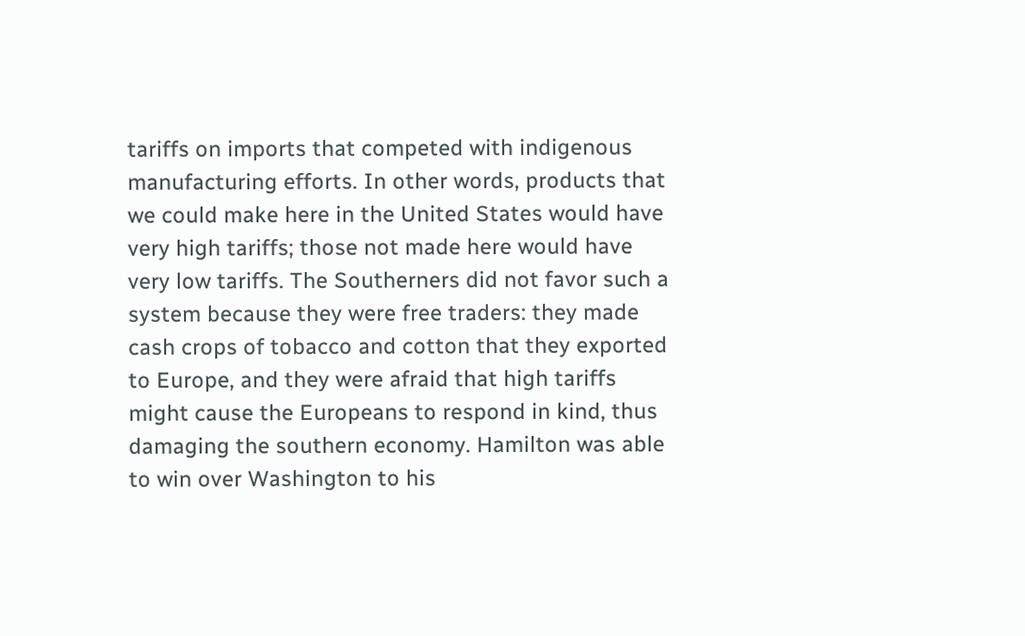tariffs on imports that competed with indigenous manufacturing efforts. In other words, products that we could make here in the United States would have very high tariffs; those not made here would have very low tariffs. The Southerners did not favor such a system because they were free traders: they made cash crops of tobacco and cotton that they exported to Europe, and they were afraid that high tariffs might cause the Europeans to respond in kind, thus damaging the southern economy. Hamilton was able to win over Washington to his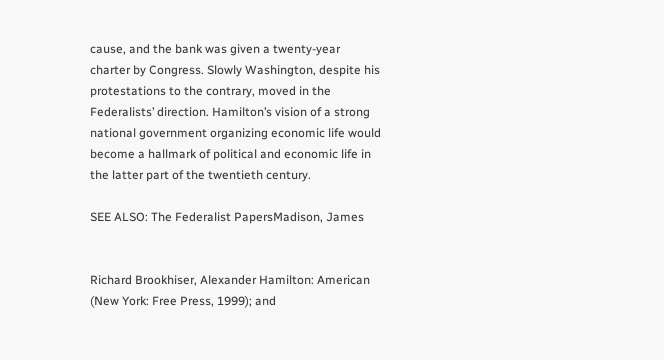cause, and the bank was given a twenty-year charter by Congress. Slowly Washington, despite his protestations to the contrary, moved in the Federalists’ direction. Hamilton’s vision of a strong national government organizing economic life would become a hallmark of political and economic life in the latter part of the twentieth century.

SEE ALSO: The Federalist PapersMadison, James


Richard Brookhiser, Alexander Hamilton: American (New York: Free Press, 1999); and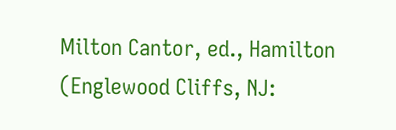Milton Cantor, ed., Hamilton (Englewood Cliffs, NJ: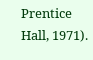Prentice Hall, 1971).